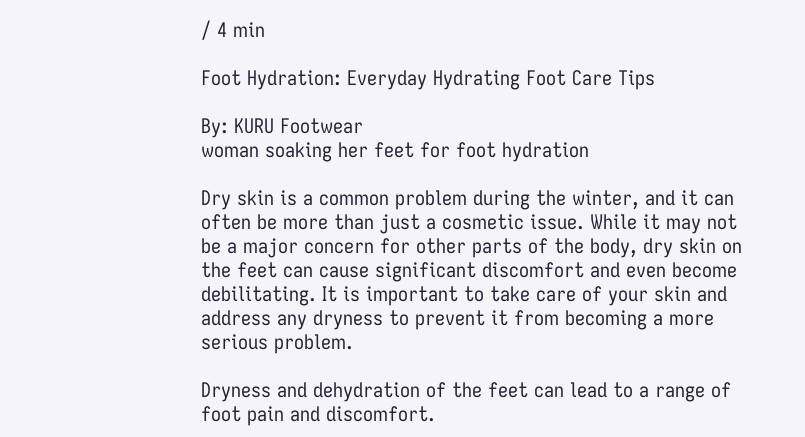/ 4 min

Foot Hydration: Everyday Hydrating Foot Care Tips

By: KURU Footwear
woman soaking her feet for foot hydration

Dry skin is a common problem during the winter, and it can often be more than just a cosmetic issue. While it may not be a major concern for other parts of the body, dry skin on the feet can cause significant discomfort and even become debilitating. It is important to take care of your skin and address any dryness to prevent it from becoming a more serious problem.

Dryness and dehydration of the feet can lead to a range of foot pain and discomfort.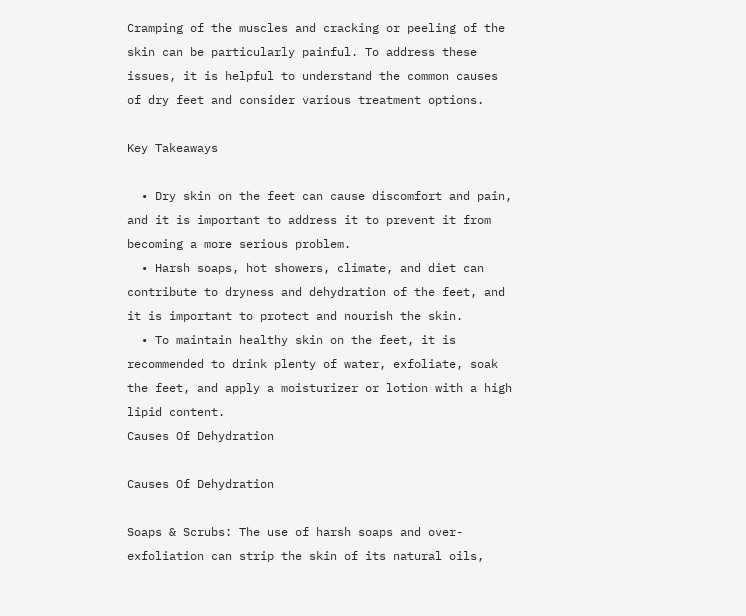Cramping of the muscles and cracking or peeling of the skin can be particularly painful. To address these issues, it is helpful to understand the common causes of dry feet and consider various treatment options.

Key Takeaways

  • Dry skin on the feet can cause discomfort and pain, and it is important to address it to prevent it from becoming a more serious problem.
  • Harsh soaps, hot showers, climate, and diet can contribute to dryness and dehydration of the feet, and it is important to protect and nourish the skin.
  • To maintain healthy skin on the feet, it is recommended to drink plenty of water, exfoliate, soak the feet, and apply a moisturizer or lotion with a high lipid content.
Causes Of Dehydration

Causes Of Dehydration

Soaps & Scrubs: The use of harsh soaps and over-exfoliation can strip the skin of its natural oils,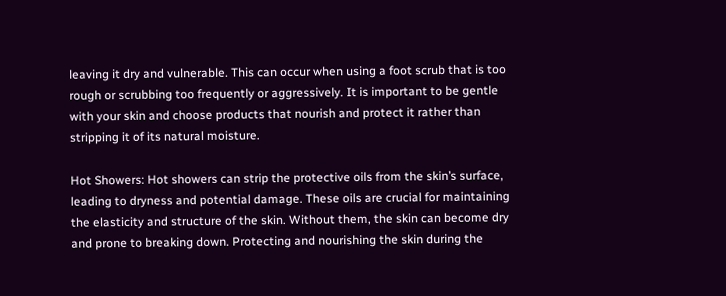leaving it dry and vulnerable. This can occur when using a foot scrub that is too rough or scrubbing too frequently or aggressively. It is important to be gentle with your skin and choose products that nourish and protect it rather than stripping it of its natural moisture.

Hot Showers: Hot showers can strip the protective oils from the skin’s surface, leading to dryness and potential damage. These oils are crucial for maintaining the elasticity and structure of the skin. Without them, the skin can become dry and prone to breaking down. Protecting and nourishing the skin during the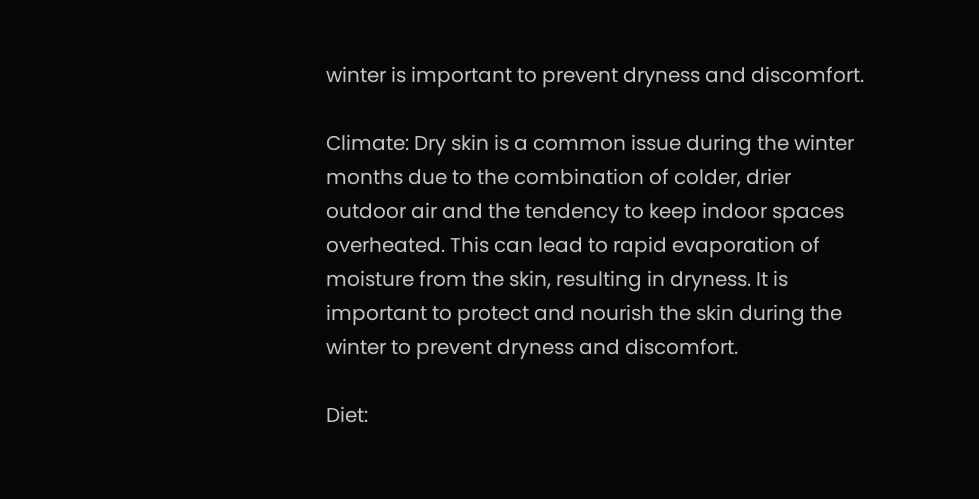winter is important to prevent dryness and discomfort.

Climate: Dry skin is a common issue during the winter months due to the combination of colder, drier outdoor air and the tendency to keep indoor spaces overheated. This can lead to rapid evaporation of moisture from the skin, resulting in dryness. It is important to protect and nourish the skin during the winter to prevent dryness and discomfort.

Diet: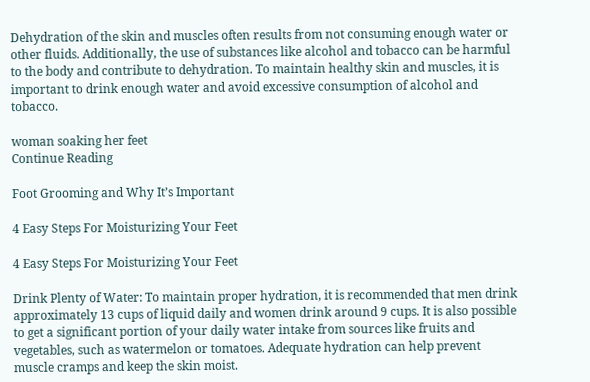Dehydration of the skin and muscles often results from not consuming enough water or other fluids. Additionally, the use of substances like alcohol and tobacco can be harmful to the body and contribute to dehydration. To maintain healthy skin and muscles, it is important to drink enough water and avoid excessive consumption of alcohol and tobacco.

woman soaking her feet
Continue Reading

Foot Grooming and Why It’s Important

4 Easy Steps For Moisturizing Your Feet

4 Easy Steps For Moisturizing Your Feet

Drink Plenty of Water: To maintain proper hydration, it is recommended that men drink approximately 13 cups of liquid daily and women drink around 9 cups. It is also possible to get a significant portion of your daily water intake from sources like fruits and vegetables, such as watermelon or tomatoes. Adequate hydration can help prevent muscle cramps and keep the skin moist.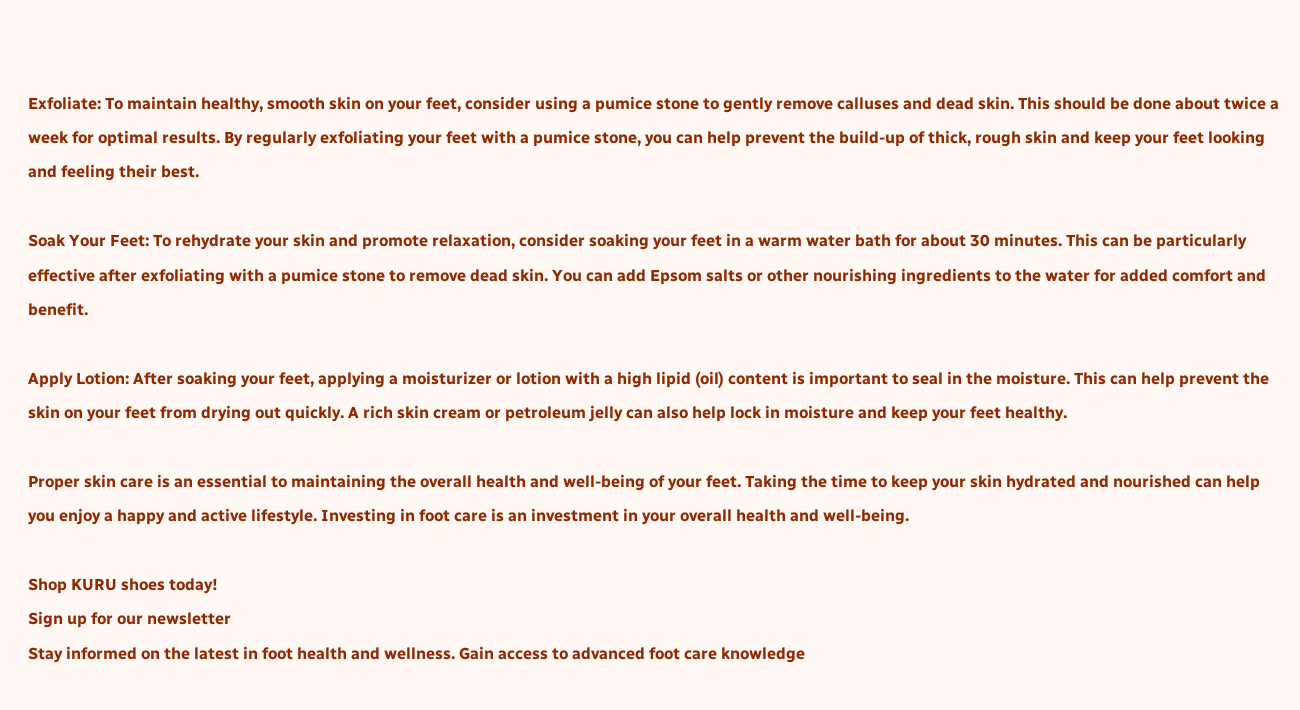Exfoliate: To maintain healthy, smooth skin on your feet, consider using a pumice stone to gently remove calluses and dead skin. This should be done about twice a week for optimal results. By regularly exfoliating your feet with a pumice stone, you can help prevent the build-up of thick, rough skin and keep your feet looking and feeling their best.

Soak Your Feet: To rehydrate your skin and promote relaxation, consider soaking your feet in a warm water bath for about 30 minutes. This can be particularly effective after exfoliating with a pumice stone to remove dead skin. You can add Epsom salts or other nourishing ingredients to the water for added comfort and benefit.

Apply Lotion: After soaking your feet, applying a moisturizer or lotion with a high lipid (oil) content is important to seal in the moisture. This can help prevent the skin on your feet from drying out quickly. A rich skin cream or petroleum jelly can also help lock in moisture and keep your feet healthy.

Proper skin care is an essential to maintaining the overall health and well-being of your feet. Taking the time to keep your skin hydrated and nourished can help you enjoy a happy and active lifestyle. Investing in foot care is an investment in your overall health and well-being.

Shop KURU shoes today!
Sign up for our newsletter
Stay informed on the latest in foot health and wellness. Gain access to advanced foot care knowledge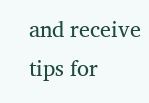and receive tips for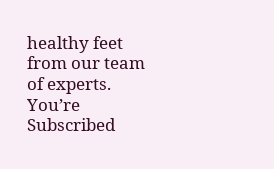healthy feet from our team of experts.
You’re Subscribed